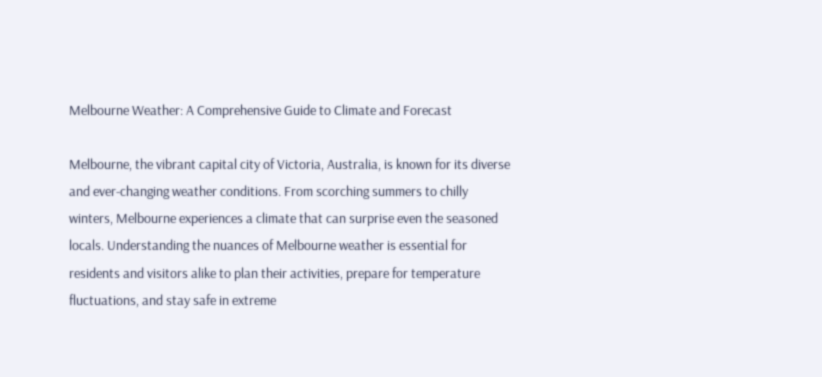Melbourne Weather: A Comprehensive Guide to Climate and Forecast

Melbourne, the vibrant capital city of Victoria, Australia, is known for its diverse and ever-changing weather conditions. From scorching summers to chilly winters, Melbourne experiences a climate that can surprise even the seasoned locals. Understanding the nuances of Melbourne weather is essential for residents and visitors alike to plan their activities, prepare for temperature fluctuations, and stay safe in extreme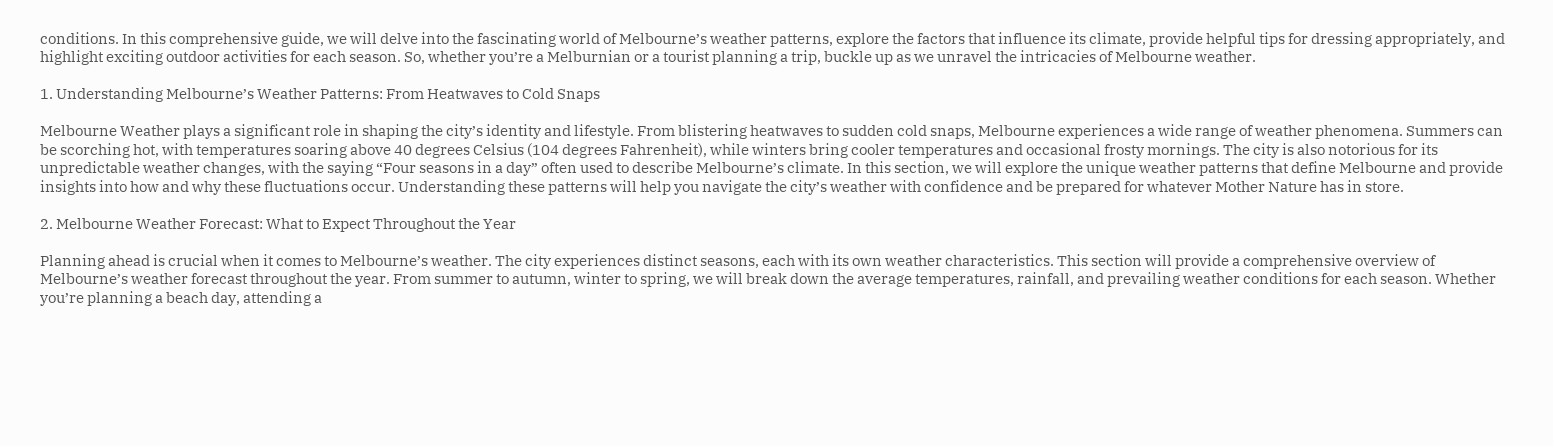conditions. In this comprehensive guide, we will delve into the fascinating world of Melbourne’s weather patterns, explore the factors that influence its climate, provide helpful tips for dressing appropriately, and highlight exciting outdoor activities for each season. So, whether you’re a Melburnian or a tourist planning a trip, buckle up as we unravel the intricacies of Melbourne weather.

1. Understanding Melbourne’s Weather Patterns: From Heatwaves to Cold Snaps

Melbourne Weather plays a significant role in shaping the city’s identity and lifestyle. From blistering heatwaves to sudden cold snaps, Melbourne experiences a wide range of weather phenomena. Summers can be scorching hot, with temperatures soaring above 40 degrees Celsius (104 degrees Fahrenheit), while winters bring cooler temperatures and occasional frosty mornings. The city is also notorious for its unpredictable weather changes, with the saying “Four seasons in a day” often used to describe Melbourne’s climate. In this section, we will explore the unique weather patterns that define Melbourne and provide insights into how and why these fluctuations occur. Understanding these patterns will help you navigate the city’s weather with confidence and be prepared for whatever Mother Nature has in store.

2. Melbourne Weather Forecast: What to Expect Throughout the Year

Planning ahead is crucial when it comes to Melbourne’s weather. The city experiences distinct seasons, each with its own weather characteristics. This section will provide a comprehensive overview of Melbourne’s weather forecast throughout the year. From summer to autumn, winter to spring, we will break down the average temperatures, rainfall, and prevailing weather conditions for each season. Whether you’re planning a beach day, attending a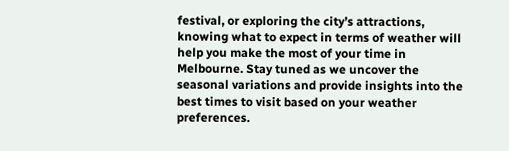festival, or exploring the city’s attractions, knowing what to expect in terms of weather will help you make the most of your time in Melbourne. Stay tuned as we uncover the seasonal variations and provide insights into the best times to visit based on your weather preferences.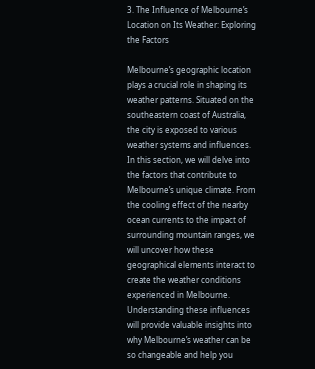3. The Influence of Melbourne’s Location on Its Weather: Exploring the Factors

Melbourne’s geographic location plays a crucial role in shaping its weather patterns. Situated on the southeastern coast of Australia, the city is exposed to various weather systems and influences. In this section, we will delve into the factors that contribute to Melbourne’s unique climate. From the cooling effect of the nearby ocean currents to the impact of surrounding mountain ranges, we will uncover how these geographical elements interact to create the weather conditions experienced in Melbourne. Understanding these influences will provide valuable insights into why Melbourne’s weather can be so changeable and help you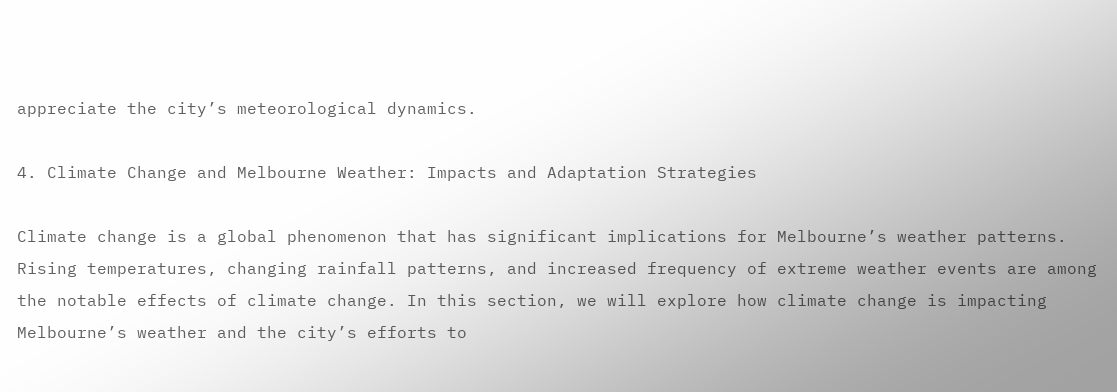appreciate the city’s meteorological dynamics.

4. Climate Change and Melbourne Weather: Impacts and Adaptation Strategies

Climate change is a global phenomenon that has significant implications for Melbourne’s weather patterns. Rising temperatures, changing rainfall patterns, and increased frequency of extreme weather events are among the notable effects of climate change. In this section, we will explore how climate change is impacting Melbourne’s weather and the city’s efforts to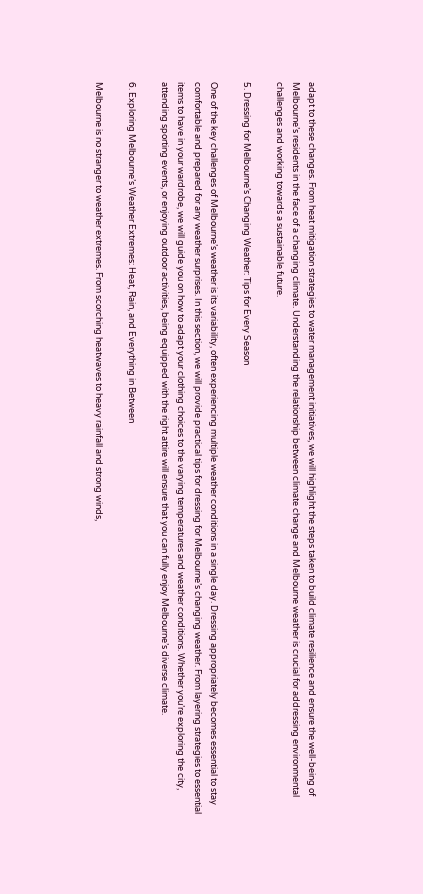adapt to these changes. From heat mitigation strategies to water management initiatives, we will highlight the steps taken to build climate resilience and ensure the well-being of Melbourne’s residents in the face of a changing climate. Understanding the relationship between climate change and Melbourne weather is crucial for addressing environmental challenges and working towards a sustainable future.

5. Dressing for Melbourne’s Changing Weather: Tips for Every Season

One of the key challenges of Melbourne’s weather is its variability, often experiencing multiple weather conditions in a single day. Dressing appropriately becomes essential to stay comfortable and prepared for any weather surprises. In this section, we will provide practical tips for dressing for Melbourne’s changing weather. From layering strategies to essential items to have in your wardrobe, we will guide you on how to adapt your clothing choices to the varying temperatures and weather conditions. Whether you’re exploring the city, attending sporting events, or enjoying outdoor activities, being equipped with the right attire will ensure that you can fully enjoy Melbourne’s diverse climate.

6. Exploring Melbourne’s Weather Extremes: Heat, Rain, and Everything in Between

Melbourne is no stranger to weather extremes. From scorching heatwaves to heavy rainfall and strong winds,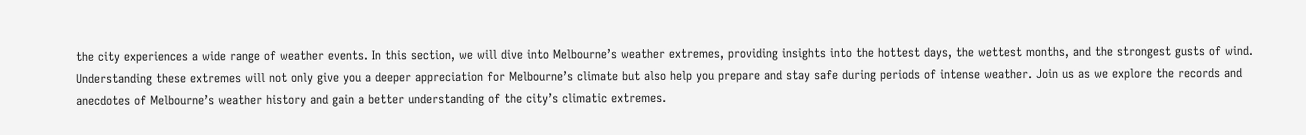the city experiences a wide range of weather events. In this section, we will dive into Melbourne’s weather extremes, providing insights into the hottest days, the wettest months, and the strongest gusts of wind. Understanding these extremes will not only give you a deeper appreciation for Melbourne’s climate but also help you prepare and stay safe during periods of intense weather. Join us as we explore the records and anecdotes of Melbourne’s weather history and gain a better understanding of the city’s climatic extremes.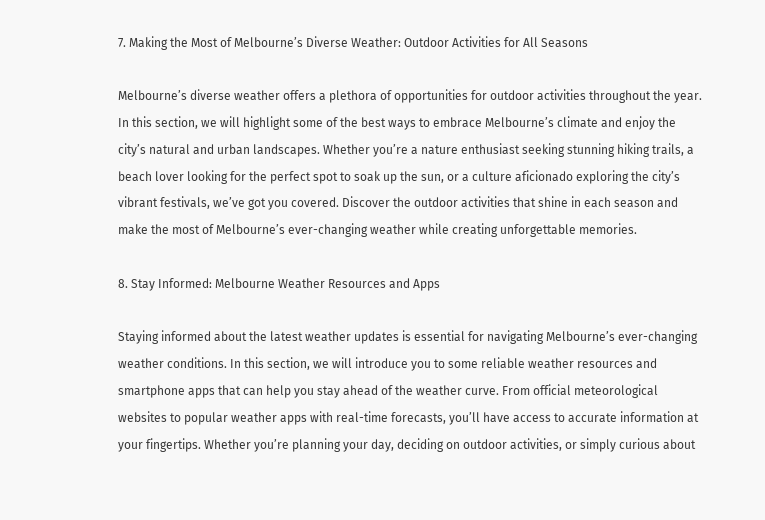7. Making the Most of Melbourne’s Diverse Weather: Outdoor Activities for All Seasons

Melbourne’s diverse weather offers a plethora of opportunities for outdoor activities throughout the year. In this section, we will highlight some of the best ways to embrace Melbourne’s climate and enjoy the city’s natural and urban landscapes. Whether you’re a nature enthusiast seeking stunning hiking trails, a beach lover looking for the perfect spot to soak up the sun, or a culture aficionado exploring the city’s vibrant festivals, we’ve got you covered. Discover the outdoor activities that shine in each season and make the most of Melbourne’s ever-changing weather while creating unforgettable memories.

8. Stay Informed: Melbourne Weather Resources and Apps

Staying informed about the latest weather updates is essential for navigating Melbourne’s ever-changing weather conditions. In this section, we will introduce you to some reliable weather resources and smartphone apps that can help you stay ahead of the weather curve. From official meteorological websites to popular weather apps with real-time forecasts, you’ll have access to accurate information at your fingertips. Whether you’re planning your day, deciding on outdoor activities, or simply curious about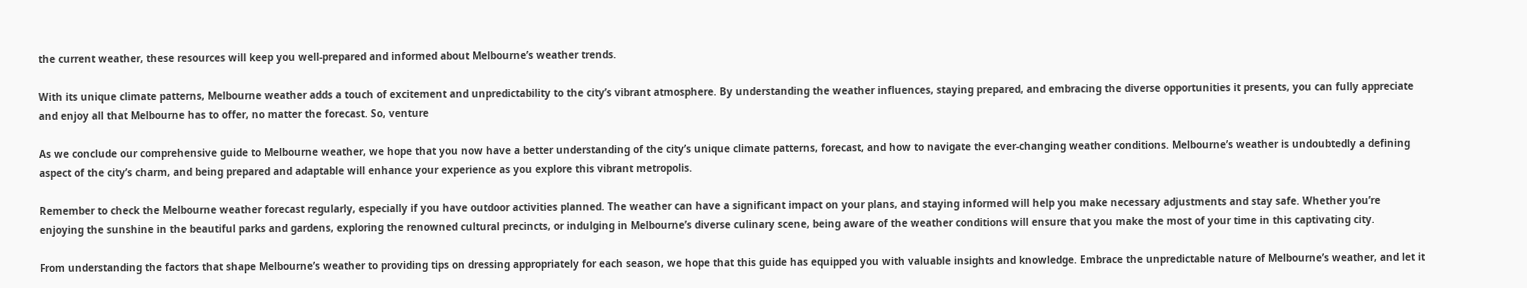the current weather, these resources will keep you well-prepared and informed about Melbourne’s weather trends.

With its unique climate patterns, Melbourne weather adds a touch of excitement and unpredictability to the city’s vibrant atmosphere. By understanding the weather influences, staying prepared, and embracing the diverse opportunities it presents, you can fully appreciate and enjoy all that Melbourne has to offer, no matter the forecast. So, venture

As we conclude our comprehensive guide to Melbourne weather, we hope that you now have a better understanding of the city’s unique climate patterns, forecast, and how to navigate the ever-changing weather conditions. Melbourne’s weather is undoubtedly a defining aspect of the city’s charm, and being prepared and adaptable will enhance your experience as you explore this vibrant metropolis.

Remember to check the Melbourne weather forecast regularly, especially if you have outdoor activities planned. The weather can have a significant impact on your plans, and staying informed will help you make necessary adjustments and stay safe. Whether you’re enjoying the sunshine in the beautiful parks and gardens, exploring the renowned cultural precincts, or indulging in Melbourne’s diverse culinary scene, being aware of the weather conditions will ensure that you make the most of your time in this captivating city.

From understanding the factors that shape Melbourne’s weather to providing tips on dressing appropriately for each season, we hope that this guide has equipped you with valuable insights and knowledge. Embrace the unpredictable nature of Melbourne’s weather, and let it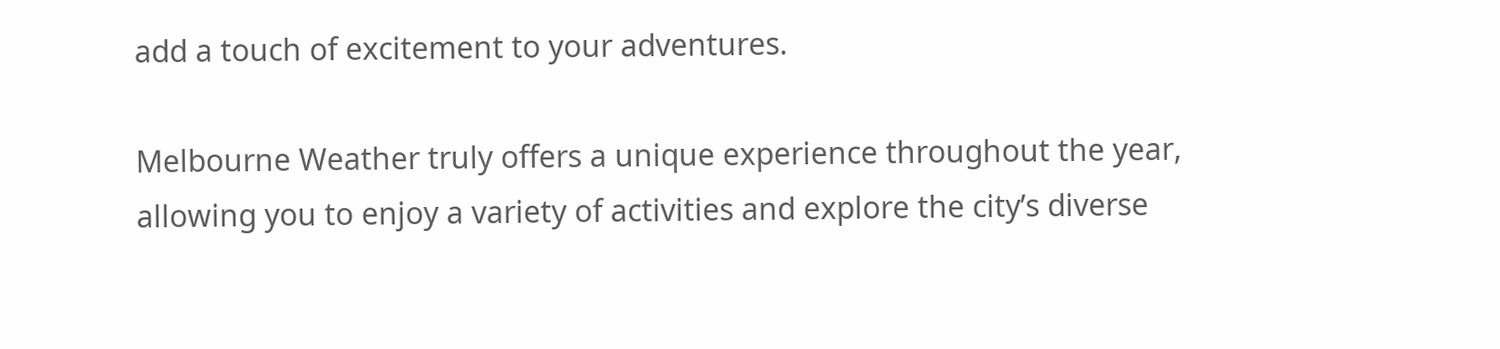add a touch of excitement to your adventures.

Melbourne Weather truly offers a unique experience throughout the year, allowing you to enjoy a variety of activities and explore the city’s diverse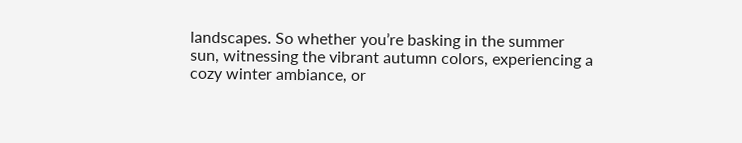landscapes. So whether you’re basking in the summer sun, witnessing the vibrant autumn colors, experiencing a cozy winter ambiance, or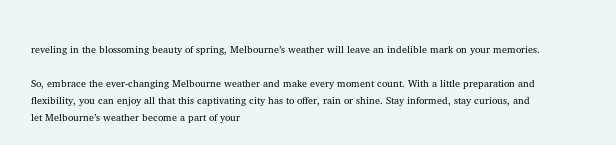reveling in the blossoming beauty of spring, Melbourne’s weather will leave an indelible mark on your memories.

So, embrace the ever-changing Melbourne weather and make every moment count. With a little preparation and flexibility, you can enjoy all that this captivating city has to offer, rain or shine. Stay informed, stay curious, and let Melbourne’s weather become a part of your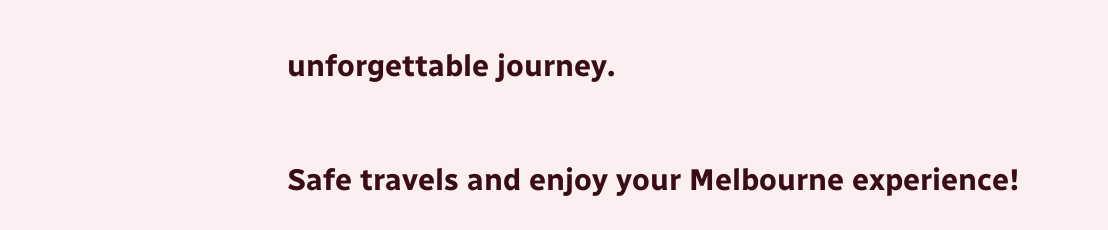unforgettable journey.

Safe travels and enjoy your Melbourne experience!